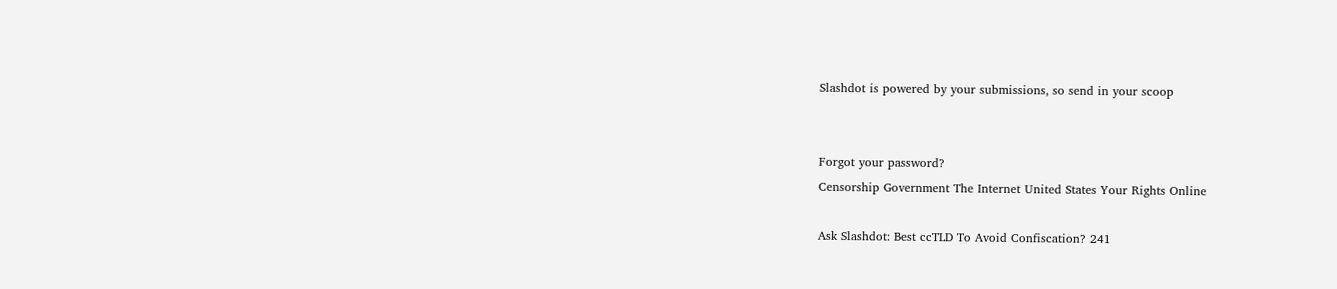Slashdot is powered by your submissions, so send in your scoop


Forgot your password?
Censorship Government The Internet United States Your Rights Online

Ask Slashdot: Best ccTLD To Avoid Confiscation? 241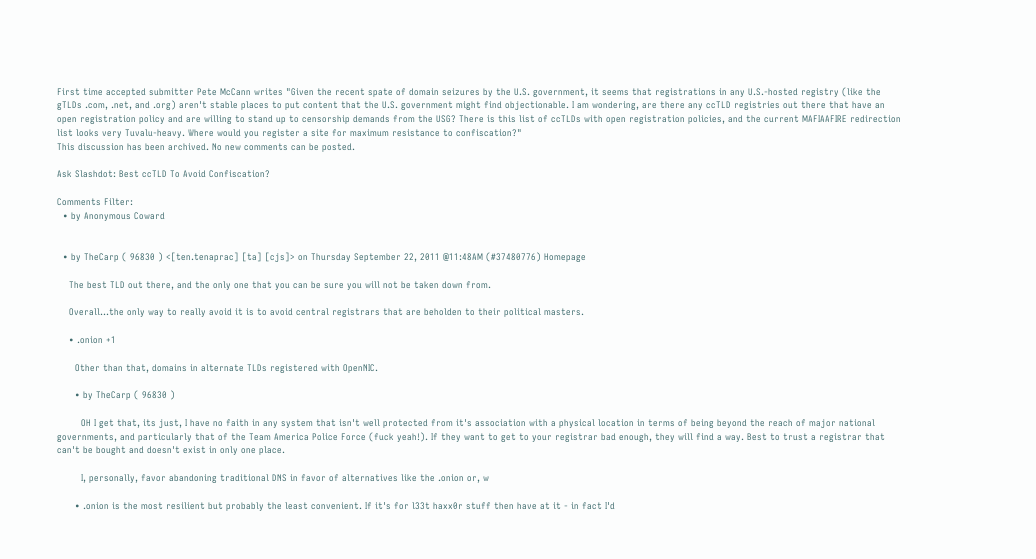First time accepted submitter Pete McCann writes "Given the recent spate of domain seizures by the U.S. government, it seems that registrations in any U.S.-hosted registry (like the gTLDs .com, .net, and .org) aren't stable places to put content that the U.S. government might find objectionable. I am wondering, are there any ccTLD registries out there that have an open registration policy and are willing to stand up to censorship demands from the USG? There is this list of ccTLDs with open registration policies, and the current MAFIAAFIRE redirection list looks very Tuvalu-heavy. Where would you register a site for maximum resistance to confiscation?"
This discussion has been archived. No new comments can be posted.

Ask Slashdot: Best ccTLD To Avoid Confiscation?

Comments Filter:
  • by Anonymous Coward


  • by TheCarp ( 96830 ) <[ten.tenaprac] [ta] [cjs]> on Thursday September 22, 2011 @11:48AM (#37480776) Homepage

    The best TLD out there, and the only one that you can be sure you will not be taken down from.

    Overall...the only way to really avoid it is to avoid central registrars that are beholden to their political masters.

    • .onion +1

      Other than that, domains in alternate TLDs registered with OpenNIC.

      • by TheCarp ( 96830 )

        OH I get that, its just, I have no faith in any system that isn't well protected from it's association with a physical location in terms of being beyond the reach of major national governments, and particularly that of the Team America Police Force (fuck yeah!). If they want to get to your registrar bad enough, they will find a way. Best to trust a registrar that can't be bought and doesn't exist in only one place.

        I, personally, favor abandoning traditional DNS in favor of alternatives like the .onion or, w

      • .onion is the most resilient but probably the least convenient. If it's for l33t haxx0r stuff then have at it - in fact I'd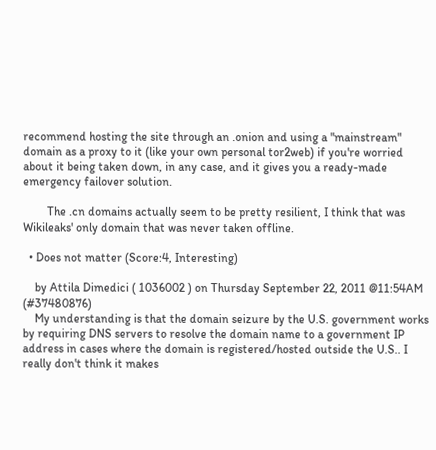recommend hosting the site through an .onion and using a "mainstream" domain as a proxy to it (like your own personal tor2web) if you're worried about it being taken down, in any case, and it gives you a ready-made emergency failover solution.

        The .cn domains actually seem to be pretty resilient, I think that was Wikileaks' only domain that was never taken offline.

  • Does not matter (Score:4, Interesting)

    by Attila Dimedici ( 1036002 ) on Thursday September 22, 2011 @11:54AM (#37480876)
    My understanding is that the domain seizure by the U.S. government works by requiring DNS servers to resolve the domain name to a government IP address in cases where the domain is registered/hosted outside the U.S.. I really don't think it makes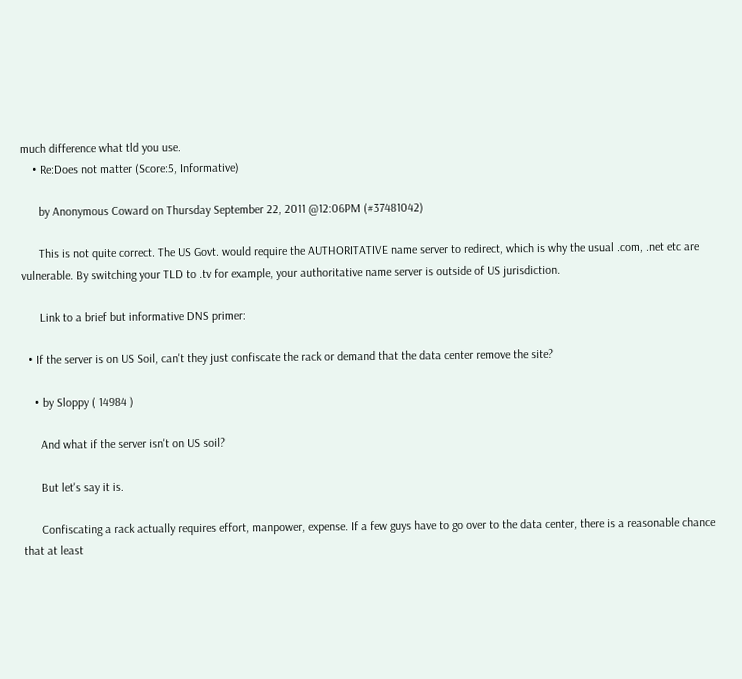much difference what tld you use.
    • Re:Does not matter (Score:5, Informative)

      by Anonymous Coward on Thursday September 22, 2011 @12:06PM (#37481042)

      This is not quite correct. The US Govt. would require the AUTHORITATIVE name server to redirect, which is why the usual .com, .net etc are vulnerable. By switching your TLD to .tv for example, your authoritative name server is outside of US jurisdiction.

      Link to a brief but informative DNS primer:

  • If the server is on US Soil, can't they just confiscate the rack or demand that the data center remove the site?

    • by Sloppy ( 14984 )

      And what if the server isn't on US soil?

      But let's say it is.

      Confiscating a rack actually requires effort, manpower, expense. If a few guys have to go over to the data center, there is a reasonable chance that at least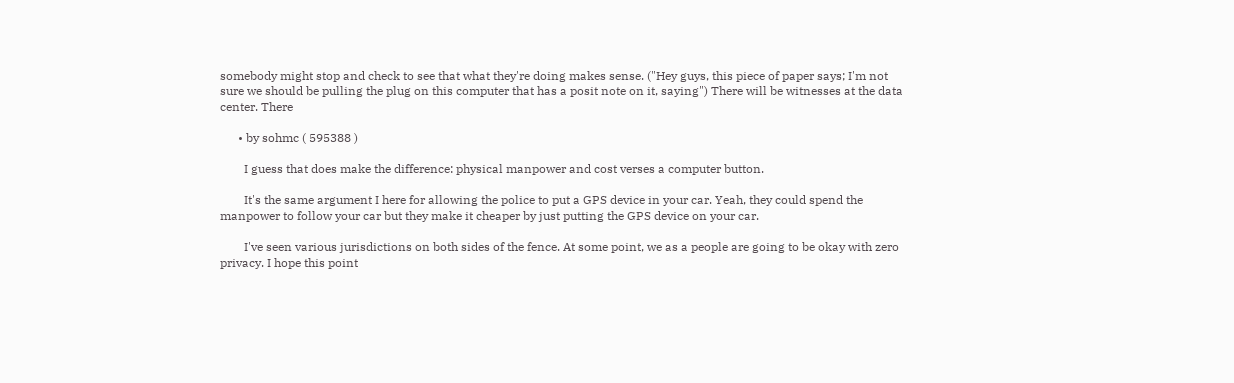somebody might stop and check to see that what they're doing makes sense. ("Hey guys, this piece of paper says; I'm not sure we should be pulling the plug on this computer that has a posit note on it, saying") There will be witnesses at the data center. There

      • by sohmc ( 595388 )

        I guess that does make the difference: physical manpower and cost verses a computer button.

        It's the same argument I here for allowing the police to put a GPS device in your car. Yeah, they could spend the manpower to follow your car but they make it cheaper by just putting the GPS device on your car.

        I've seen various jurisdictions on both sides of the fence. At some point, we as a people are going to be okay with zero privacy. I hope this point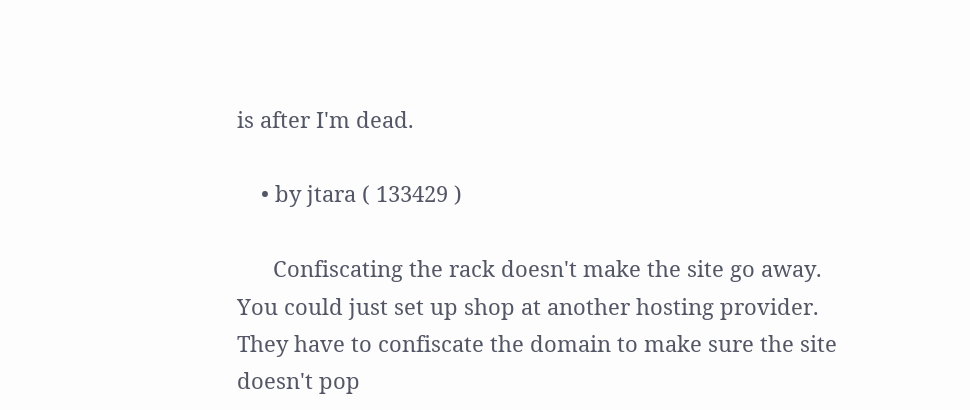is after I'm dead.

    • by jtara ( 133429 )

      Confiscating the rack doesn't make the site go away. You could just set up shop at another hosting provider. They have to confiscate the domain to make sure the site doesn't pop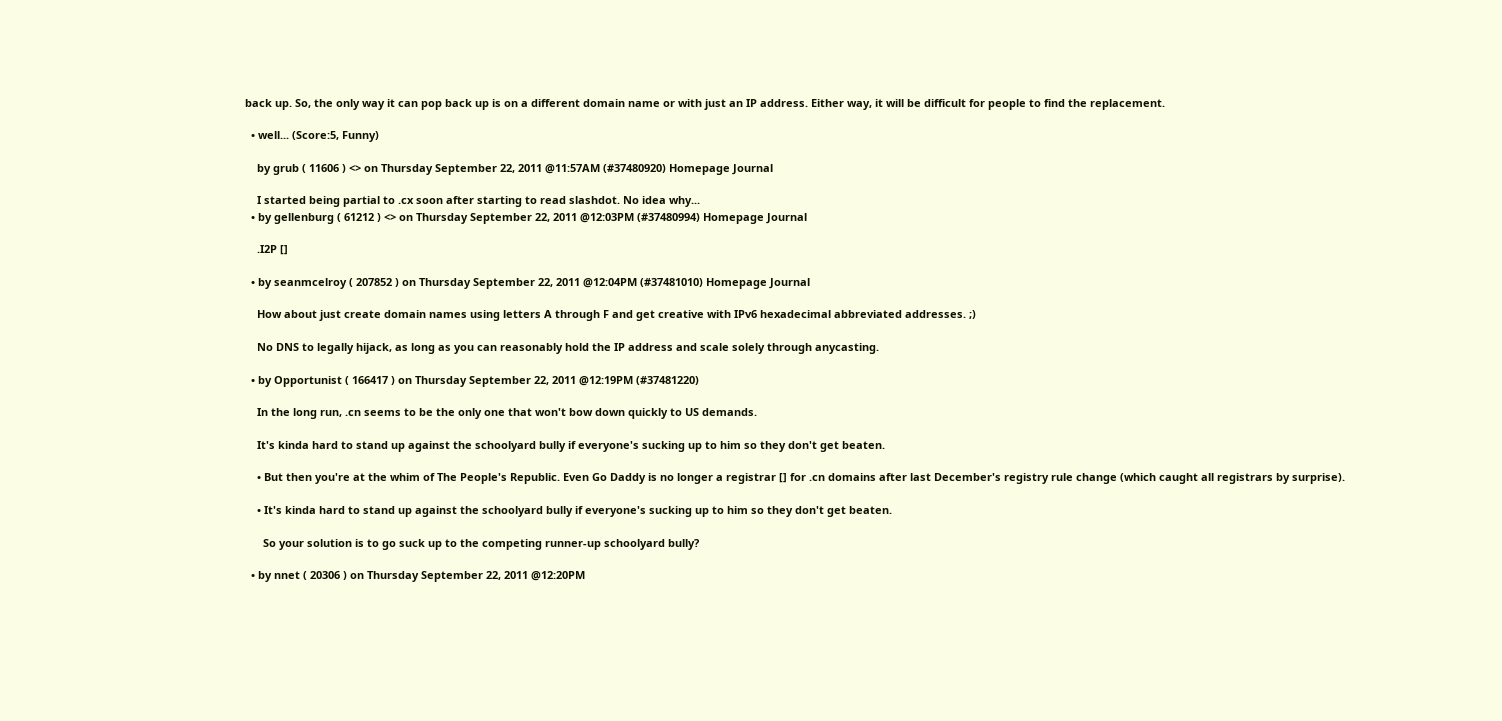back up. So, the only way it can pop back up is on a different domain name or with just an IP address. Either way, it will be difficult for people to find the replacement.

  • well... (Score:5, Funny)

    by grub ( 11606 ) <> on Thursday September 22, 2011 @11:57AM (#37480920) Homepage Journal

    I started being partial to .cx soon after starting to read slashdot. No idea why...
  • by gellenburg ( 61212 ) <> on Thursday September 22, 2011 @12:03PM (#37480994) Homepage Journal

    .I2P []

  • by seanmcelroy ( 207852 ) on Thursday September 22, 2011 @12:04PM (#37481010) Homepage Journal

    How about just create domain names using letters A through F and get creative with IPv6 hexadecimal abbreviated addresses. ;)

    No DNS to legally hijack, as long as you can reasonably hold the IP address and scale solely through anycasting.

  • by Opportunist ( 166417 ) on Thursday September 22, 2011 @12:19PM (#37481220)

    In the long run, .cn seems to be the only one that won't bow down quickly to US demands.

    It's kinda hard to stand up against the schoolyard bully if everyone's sucking up to him so they don't get beaten.

    • But then you're at the whim of The People's Republic. Even Go Daddy is no longer a registrar [] for .cn domains after last December's registry rule change (which caught all registrars by surprise).

    • It's kinda hard to stand up against the schoolyard bully if everyone's sucking up to him so they don't get beaten.

      So your solution is to go suck up to the competing runner-up schoolyard bully?

  • by nnet ( 20306 ) on Thursday September 22, 2011 @12:20PM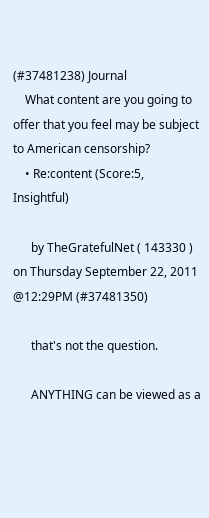(#37481238) Journal
    What content are you going to offer that you feel may be subject to American censorship?
    • Re:content (Score:5, Insightful)

      by TheGratefulNet ( 143330 ) on Thursday September 22, 2011 @12:29PM (#37481350)

      that's not the question.

      ANYTHING can be viewed as a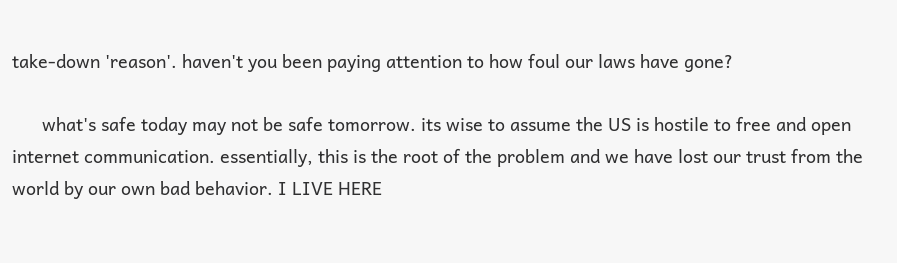take-down 'reason'. haven't you been paying attention to how foul our laws have gone?

      what's safe today may not be safe tomorrow. its wise to assume the US is hostile to free and open internet communication. essentially, this is the root of the problem and we have lost our trust from the world by our own bad behavior. I LIVE HERE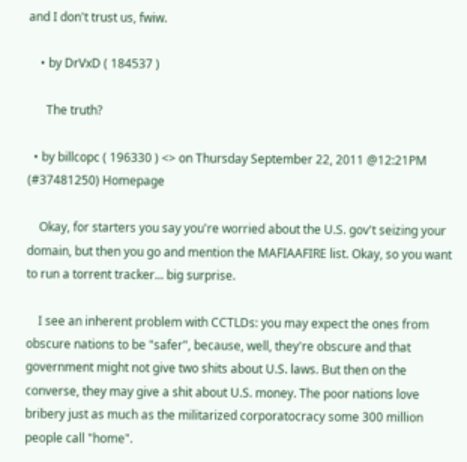and I don't trust us, fwiw.

    • by DrVxD ( 184537 )

      The truth?

  • by billcopc ( 196330 ) <> on Thursday September 22, 2011 @12:21PM (#37481250) Homepage

    Okay, for starters you say you're worried about the U.S. gov't seizing your domain, but then you go and mention the MAFIAAFIRE list. Okay, so you want to run a torrent tracker... big surprise.

    I see an inherent problem with CCTLDs: you may expect the ones from obscure nations to be "safer", because, well, they're obscure and that government might not give two shits about U.S. laws. But then on the converse, they may give a shit about U.S. money. The poor nations love bribery just as much as the militarized corporatocracy some 300 million people call "home".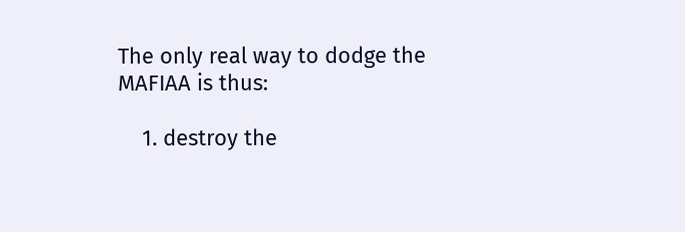The only real way to dodge the MAFIAA is thus:

    1. destroy the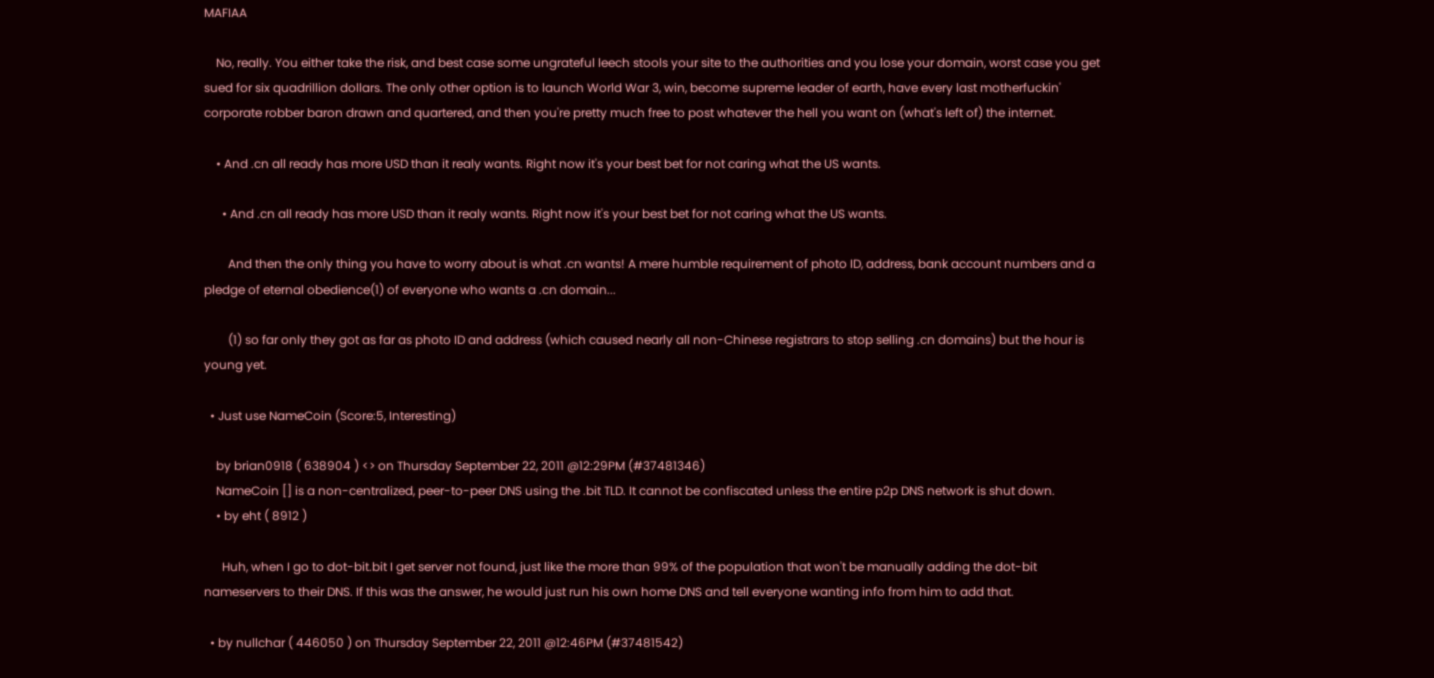MAFIAA

    No, really. You either take the risk, and best case some ungrateful leech stools your site to the authorities and you lose your domain, worst case you get sued for six quadrillion dollars. The only other option is to launch World War 3, win, become supreme leader of earth, have every last motherfuckin' corporate robber baron drawn and quartered, and then you're pretty much free to post whatever the hell you want on (what's left of) the internet.

    • And .cn all ready has more USD than it realy wants. Right now it's your best bet for not caring what the US wants.

      • And .cn all ready has more USD than it realy wants. Right now it's your best bet for not caring what the US wants.

        And then the only thing you have to worry about is what .cn wants! A mere humble requirement of photo ID, address, bank account numbers and a pledge of eternal obedience(1) of everyone who wants a .cn domain...

        (1) so far only they got as far as photo ID and address (which caused nearly all non-Chinese registrars to stop selling .cn domains) but the hour is young yet.

  • Just use NameCoin (Score:5, Interesting)

    by brian0918 ( 638904 ) <> on Thursday September 22, 2011 @12:29PM (#37481346)
    NameCoin [] is a non-centralized, peer-to-peer DNS using the .bit TLD. It cannot be confiscated unless the entire p2p DNS network is shut down.
    • by eht ( 8912 )

      Huh, when I go to dot-bit.bit I get server not found, just like the more than 99% of the population that won't be manually adding the dot-bit nameservers to their DNS. If this was the answer, he would just run his own home DNS and tell everyone wanting info from him to add that.

  • by nullchar ( 446050 ) on Thursday September 22, 2011 @12:46PM (#37481542)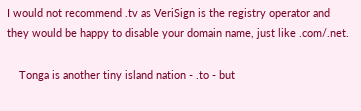I would not recommend .tv as VeriSign is the registry operator and they would be happy to disable your domain name, just like .com/.net.

    Tonga is another tiny island nation - .to - but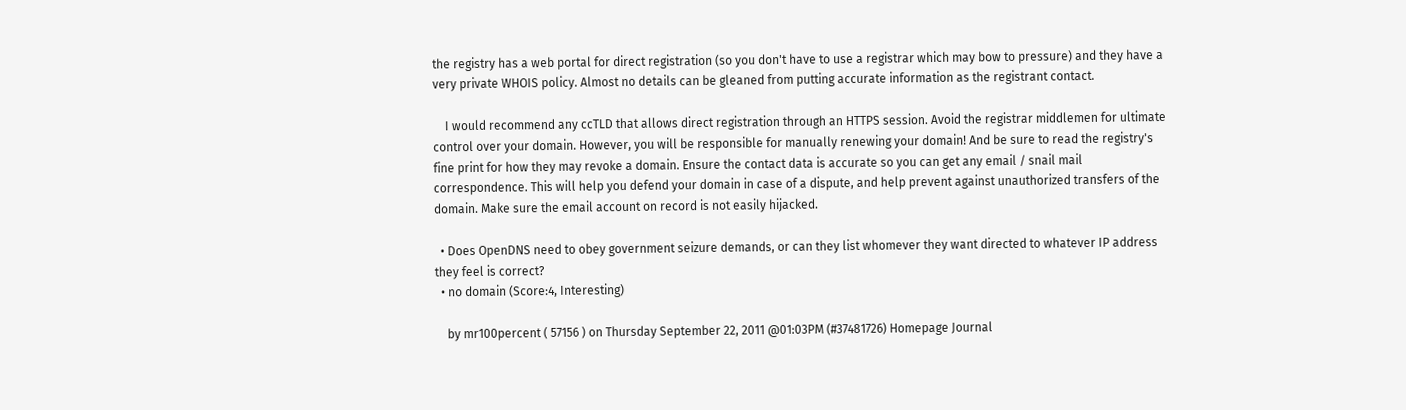the registry has a web portal for direct registration (so you don't have to use a registrar which may bow to pressure) and they have a very private WHOIS policy. Almost no details can be gleaned from putting accurate information as the registrant contact.

    I would recommend any ccTLD that allows direct registration through an HTTPS session. Avoid the registrar middlemen for ultimate control over your domain. However, you will be responsible for manually renewing your domain! And be sure to read the registry's fine print for how they may revoke a domain. Ensure the contact data is accurate so you can get any email / snail mail correspondence. This will help you defend your domain in case of a dispute, and help prevent against unauthorized transfers of the domain. Make sure the email account on record is not easily hijacked.

  • Does OpenDNS need to obey government seizure demands, or can they list whomever they want directed to whatever IP address they feel is correct?
  • no domain (Score:4, Interesting)

    by mr100percent ( 57156 ) on Thursday September 22, 2011 @01:03PM (#37481726) Homepage Journal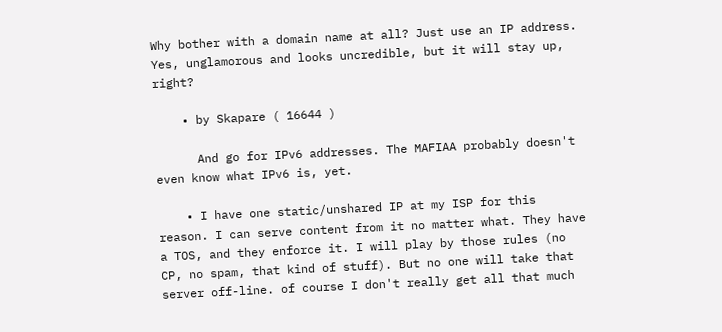Why bother with a domain name at all? Just use an IP address. Yes, unglamorous and looks uncredible, but it will stay up, right?

    • by Skapare ( 16644 )

      And go for IPv6 addresses. The MAFIAA probably doesn't even know what IPv6 is, yet.

    • I have one static/unshared IP at my ISP for this reason. I can serve content from it no matter what. They have a TOS, and they enforce it. I will play by those rules (no CP, no spam, that kind of stuff). But no one will take that server off-line. of course I don't really get all that much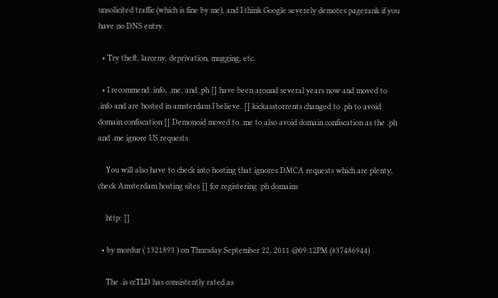unsolicited traffic (which is fine by me), and I think Google severely demotes pagerank if you have no DNS entry.

  • Try theft, larceny, deprivation, mugging, etc.

  • I recommend .info, .me, and .ph [] have been around several years now and moved to .info and are hosted in amsterdam I believe. [] kickasstorrents changed to .ph to avoid domain confiscation [] Demonoid moved to .me to also avoid domain confiscation as the .ph and .me ignore US requests

    You will also have to check into hosting that ignores DMCA requests which are plenty, check Amsterdam hosting sites [] for registering .ph domains

    http: []

  • by mordur ( 1321893 ) on Thursday September 22, 2011 @09:12PM (#37486944)

    The .is ccTLD has consistently rated as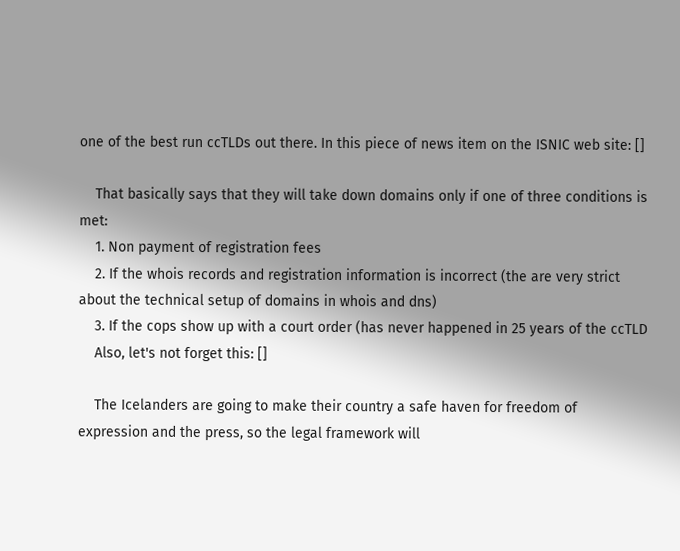one of the best run ccTLDs out there. In this piece of news item on the ISNIC web site: []

    That basically says that they will take down domains only if one of three conditions is met:
    1. Non payment of registration fees
    2. If the whois records and registration information is incorrect (the are very strict about the technical setup of domains in whois and dns)
    3. If the cops show up with a court order (has never happened in 25 years of the ccTLD
    Also, let's not forget this: []

    The Icelanders are going to make their country a safe haven for freedom of expression and the press, so the legal framework will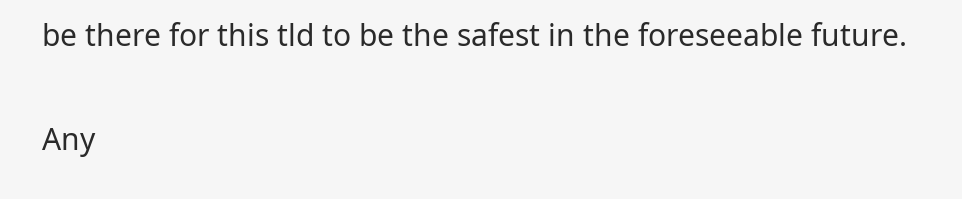be there for this tld to be the safest in the foreseeable future.

Any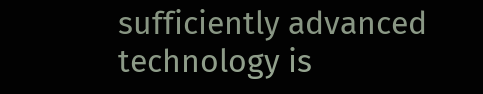sufficiently advanced technology is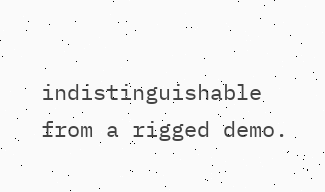indistinguishable from a rigged demo.